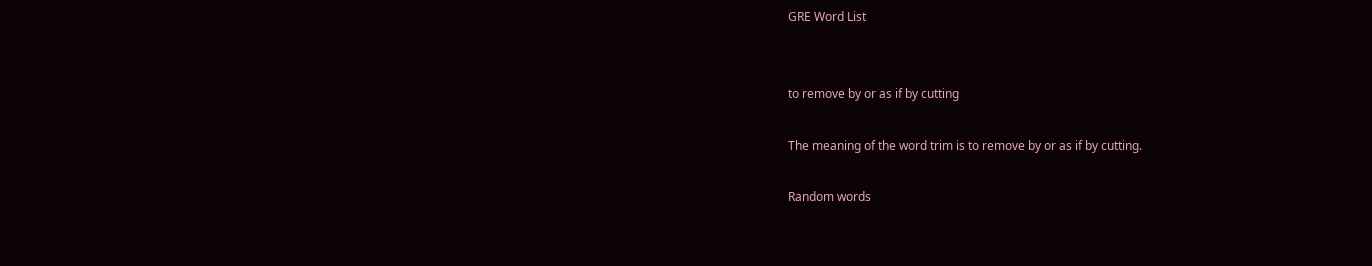GRE Word List


to remove by or as if by cutting

The meaning of the word trim is to remove by or as if by cutting.

Random words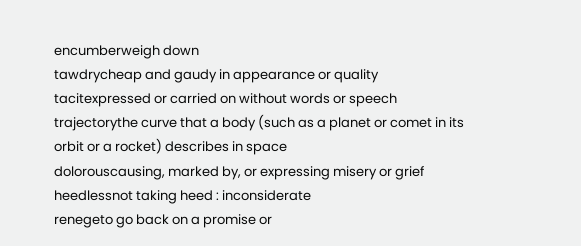encumberweigh down
tawdrycheap and gaudy in appearance or quality
tacitexpressed or carried on without words or speech
trajectorythe curve that a body (such as a planet or comet in its orbit or a rocket) describes in space
dolorouscausing, marked by, or expressing misery or grief
heedlessnot taking heed : inconsiderate
renegeto go back on a promise or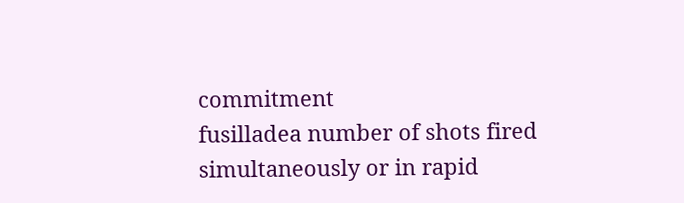commitment
fusilladea number of shots fired simultaneously or in rapid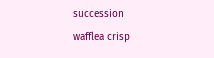succession
wafflea crisp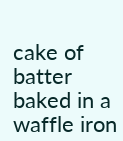cake of batter baked in a waffle iron